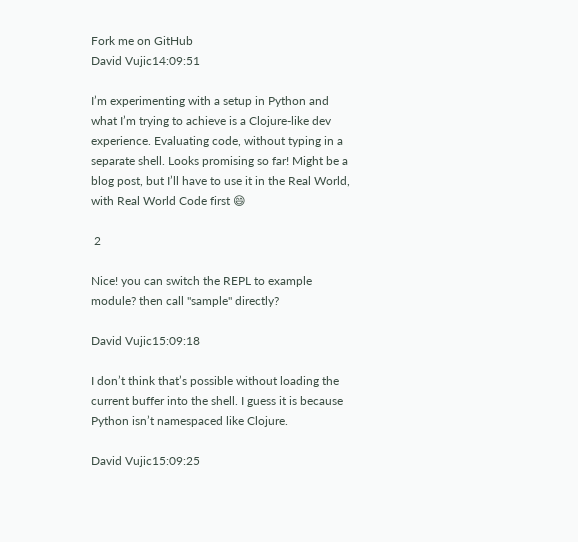Fork me on GitHub
David Vujic14:09:51

I’m experimenting with a setup in Python and what I’m trying to achieve is a Clojure-like dev experience. Evaluating code, without typing in a separate shell. Looks promising so far! Might be a blog post, but I’ll have to use it in the Real World, with Real World Code first 😄

 2

Nice! you can switch the REPL to example module? then call "sample" directly?

David Vujic15:09:18

I don’t think that’s possible without loading the current buffer into the shell. I guess it is because Python isn’t namespaced like Clojure.

David Vujic15:09:25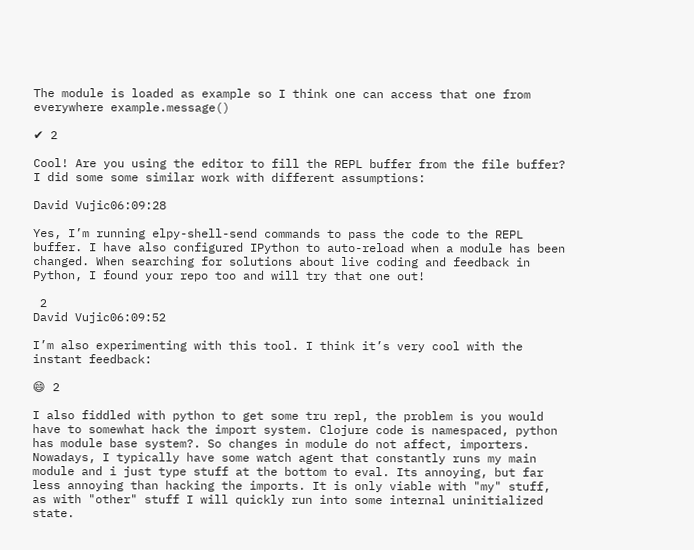The module is loaded as example so I think one can access that one from everywhere example.message()

✔ 2

Cool! Are you using the editor to fill the REPL buffer from the file buffer? I did some some similar work with different assumptions:

David Vujic06:09:28

Yes, I’m running elpy-shell-send commands to pass the code to the REPL buffer. I have also configured IPython to auto-reload when a module has been changed. When searching for solutions about live coding and feedback in Python, I found your repo too and will try that one out!

 2
David Vujic06:09:52

I’m also experimenting with this tool. I think it’s very cool with the instant feedback:

😄 2

I also fiddled with python to get some tru repl, the problem is you would have to somewhat hack the import system. Clojure code is namespaced, python has module base system?. So changes in module do not affect, importers. Nowadays, I typically have some watch agent that constantly runs my main module and i just type stuff at the bottom to eval. Its annoying, but far less annoying than hacking the imports. It is only viable with "my" stuff, as with "other" stuff I will quickly run into some internal uninitialized state.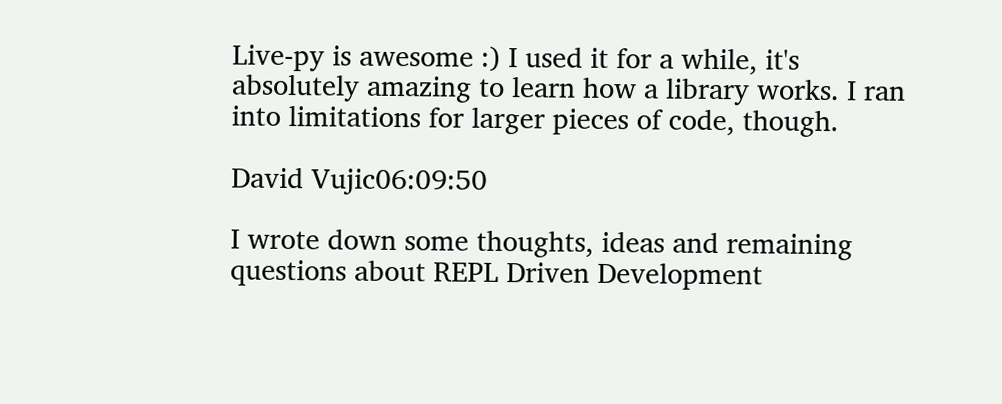Live-py is awesome :) I used it for a while, it's absolutely amazing to learn how a library works. I ran into limitations for larger pieces of code, though.

David Vujic06:09:50

I wrote down some thoughts, ideas and remaining questions about REPL Driven Development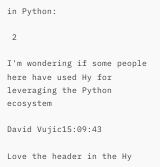in Python:

 2

I'm wondering if some people here have used Hy for leveraging the Python ecosystem

David Vujic15:09:43

Love the header in the Hy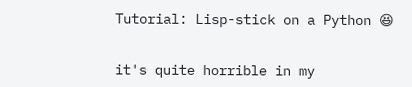Tutorial: Lisp-stick on a Python 😆


it's quite horrible in my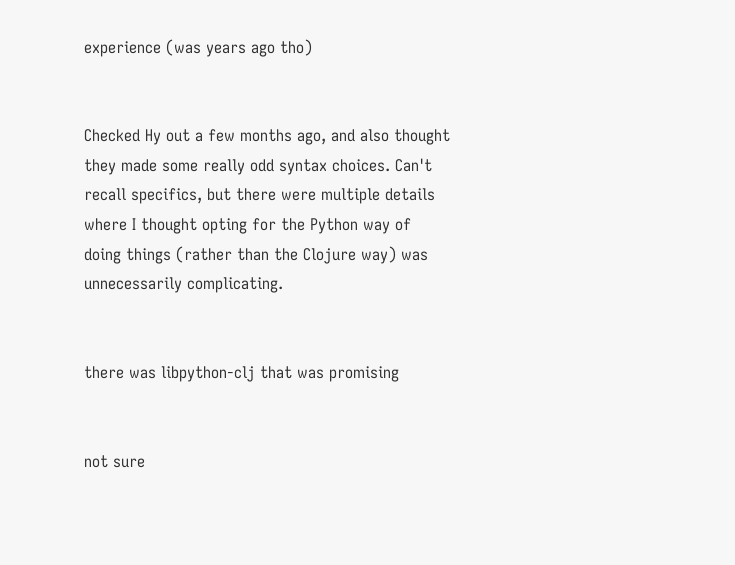experience (was years ago tho)


Checked Hy out a few months ago, and also thought they made some really odd syntax choices. Can't recall specifics, but there were multiple details where I thought opting for the Python way of doing things (rather than the Clojure way) was unnecessarily complicating.


there was libpython-clj that was promising


not sure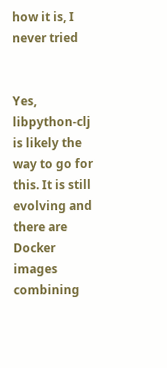how it is, I never tried


Yes, libpython-clj is likely the way to go for this. It is still evolving and there are Docker images combining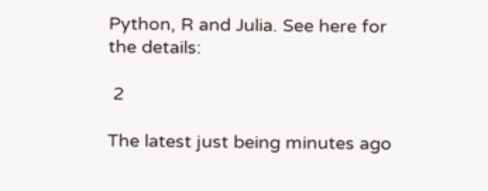Python, R and Julia. See here for the details:

 2

The latest just being minutes ago